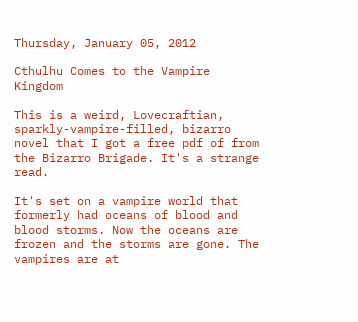Thursday, January 05, 2012

Cthulhu Comes to the Vampire Kingdom

This is a weird, Lovecraftian, sparkly-vampire-filled, bizarro novel that I got a free pdf of from the Bizarro Brigade. It's a strange read.

It's set on a vampire world that formerly had oceans of blood and blood storms. Now the oceans are frozen and the storms are gone. The vampires are at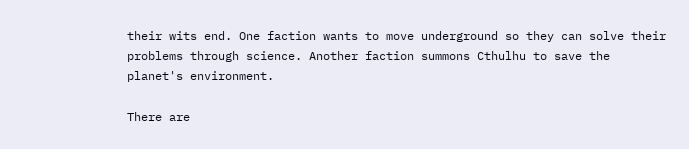their wits end. One faction wants to move underground so they can solve their problems through science. Another faction summons Cthulhu to save the planet's environment.

There are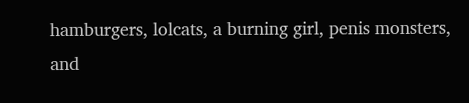hamburgers, lolcats, a burning girl, penis monsters, and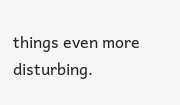things even more disturbing.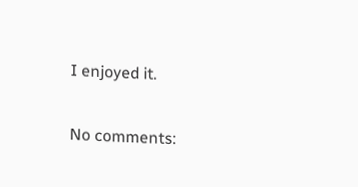I enjoyed it.

No comments: